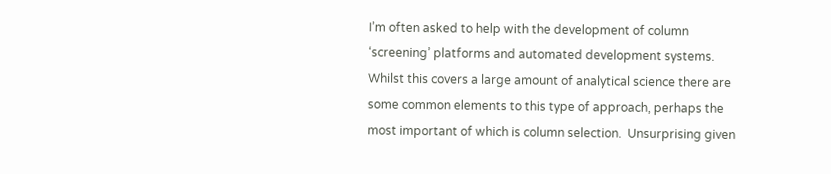I’m often asked to help with the development of column ‘screening’ platforms and automated development systems.  Whilst this covers a large amount of analytical science there are some common elements to this type of approach, perhaps the most important of which is column selection.  Unsurprising given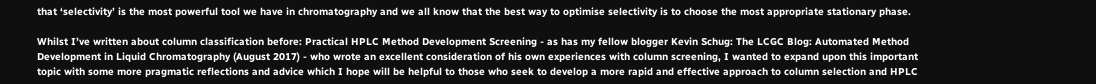that ‘selectivity’ is the most powerful tool we have in chromatography and we all know that the best way to optimise selectivity is to choose the most appropriate stationary phase.

Whilst I’ve written about column classification before: Practical HPLC Method Development Screening - as has my fellow blogger Kevin Schug: The LCGC Blog: Automated Method Development in Liquid Chromatography (August 2017) - who wrote an excellent consideration of his own experiences with column screening, I wanted to expand upon this important topic with some more pragmatic reflections and advice which I hope will be helpful to those who seek to develop a more rapid and effective approach to column selection and HPLC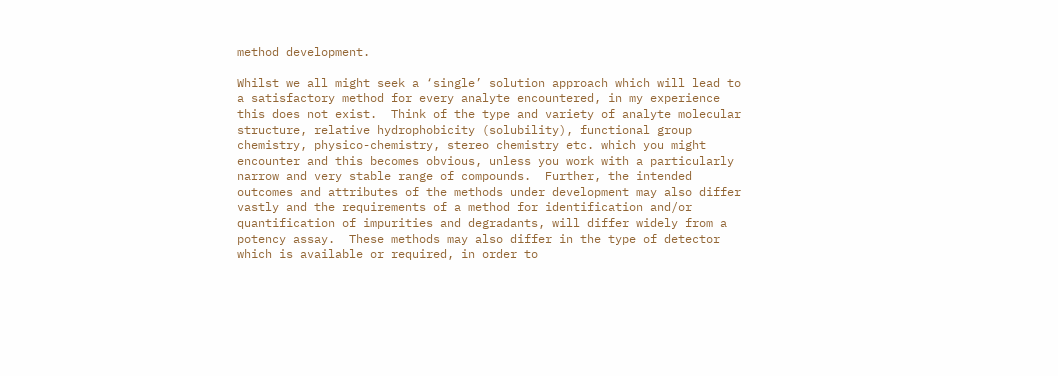method development.

Whilst we all might seek a ‘single’ solution approach which will lead to a satisfactory method for every analyte encountered, in my experience this does not exist.  Think of the type and variety of analyte molecular structure, relative hydrophobicity (solubility), functional group chemistry, physico-chemistry, stereo chemistry etc. which you might encounter and this becomes obvious, unless you work with a particularly narrow and very stable range of compounds.  Further, the intended outcomes and attributes of the methods under development may also differ vastly and the requirements of a method for identification and/or quantification of impurities and degradants, will differ widely from a potency assay.  These methods may also differ in the type of detector which is available or required, in order to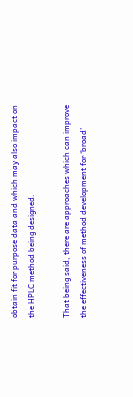obtain fit for purpose data and which may also impact on the HPLC method being designed.

That being said, there are approaches which can improve the effectiveness of method development for ‘broad’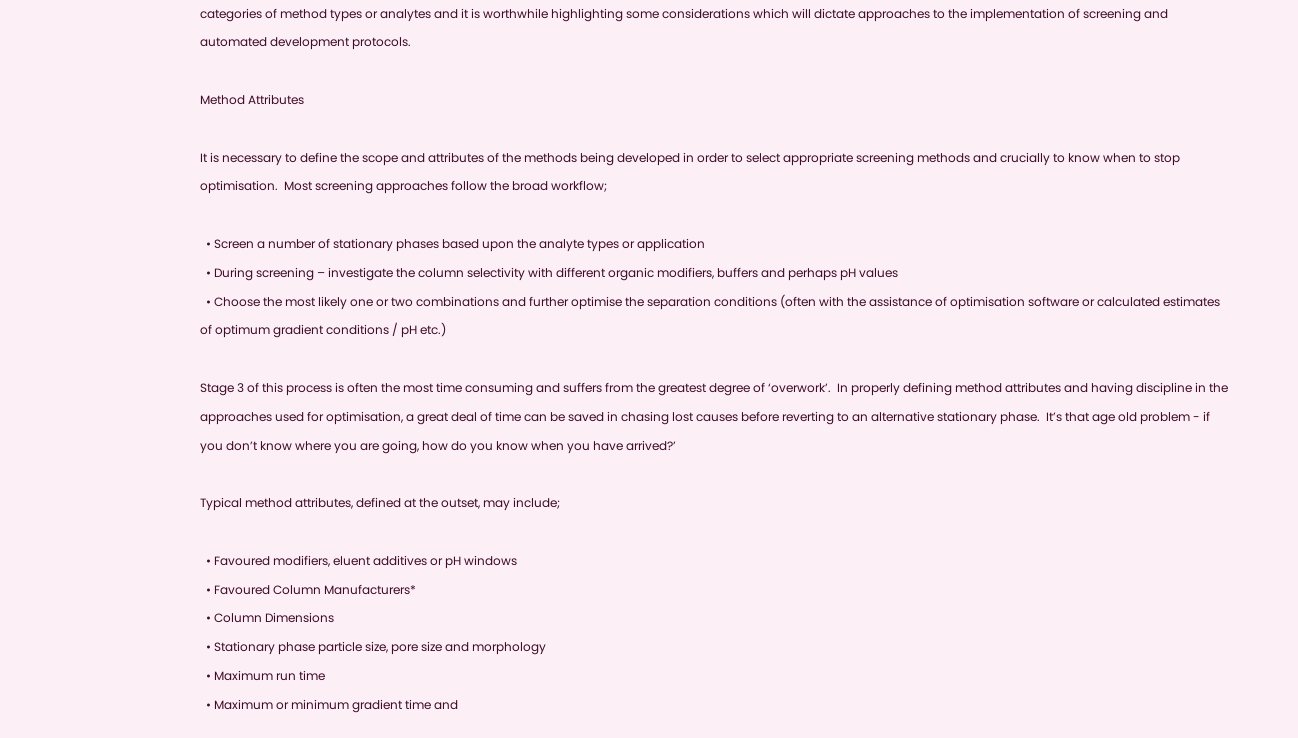categories of method types or analytes and it is worthwhile highlighting some considerations which will dictate approaches to the implementation of screening and automated development protocols.

Method Attributes

It is necessary to define the scope and attributes of the methods being developed in order to select appropriate screening methods and crucially to know when to stop optimisation.  Most screening approaches follow the broad workflow;

  • Screen a number of stationary phases based upon the analyte types or application
  • During screening – investigate the column selectivity with different organic modifiers, buffers and perhaps pH values
  • Choose the most likely one or two combinations and further optimise the separation conditions (often with the assistance of optimisation software or calculated estimates of optimum gradient conditions / pH etc.)

Stage 3 of this process is often the most time consuming and suffers from the greatest degree of ‘overwork’.  In properly defining method attributes and having discipline in the approaches used for optimisation, a great deal of time can be saved in chasing lost causes before reverting to an alternative stationary phase.  It’s that age old problem - if you don’t know where you are going, how do you know when you have arrived?’

Typical method attributes, defined at the outset, may include;

  • Favoured modifiers, eluent additives or pH windows
  • Favoured Column Manufacturers*
  • Column Dimensions
  • Stationary phase particle size, pore size and morphology
  • Maximum run time
  • Maximum or minimum gradient time and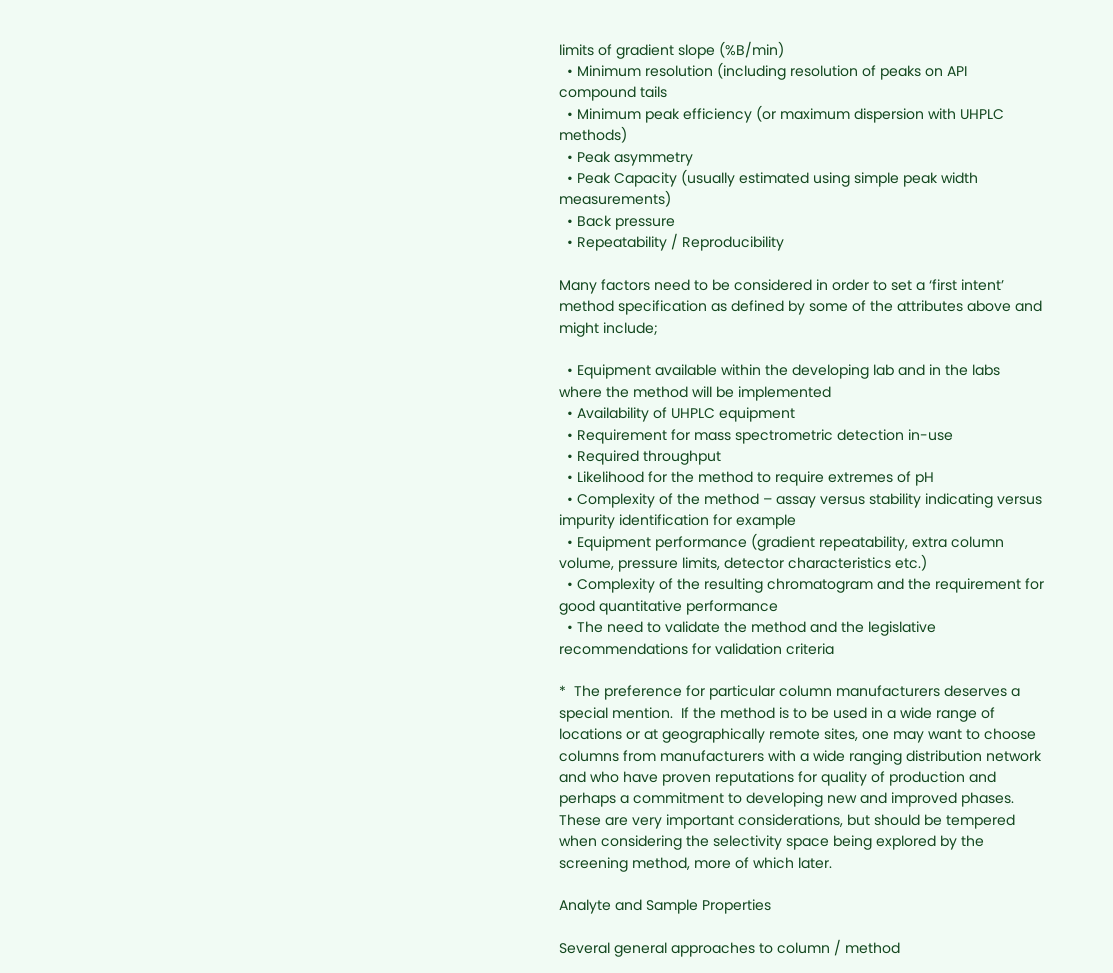limits of gradient slope (%B/min)
  • Minimum resolution (including resolution of peaks on API compound tails
  • Minimum peak efficiency (or maximum dispersion with UHPLC methods)
  • Peak asymmetry
  • Peak Capacity (usually estimated using simple peak width measurements)
  • Back pressure
  • Repeatability / Reproducibility

Many factors need to be considered in order to set a ‘first intent’ method specification as defined by some of the attributes above and might include;

  • Equipment available within the developing lab and in the labs where the method will be implemented
  • Availability of UHPLC equipment
  • Requirement for mass spectrometric detection in-use
  • Required throughput
  • Likelihood for the method to require extremes of pH
  • Complexity of the method – assay versus stability indicating versus impurity identification for example
  • Equipment performance (gradient repeatability, extra column volume, pressure limits, detector characteristics etc.)
  • Complexity of the resulting chromatogram and the requirement for good quantitative performance
  • The need to validate the method and the legislative recommendations for validation criteria

*  The preference for particular column manufacturers deserves a special mention.  If the method is to be used in a wide range of locations or at geographically remote sites, one may want to choose columns from manufacturers with a wide ranging distribution network and who have proven reputations for quality of production and perhaps a commitment to developing new and improved phases.  These are very important considerations, but should be tempered when considering the selectivity space being explored by the screening method, more of which later.

Analyte and Sample Properties

Several general approaches to column / method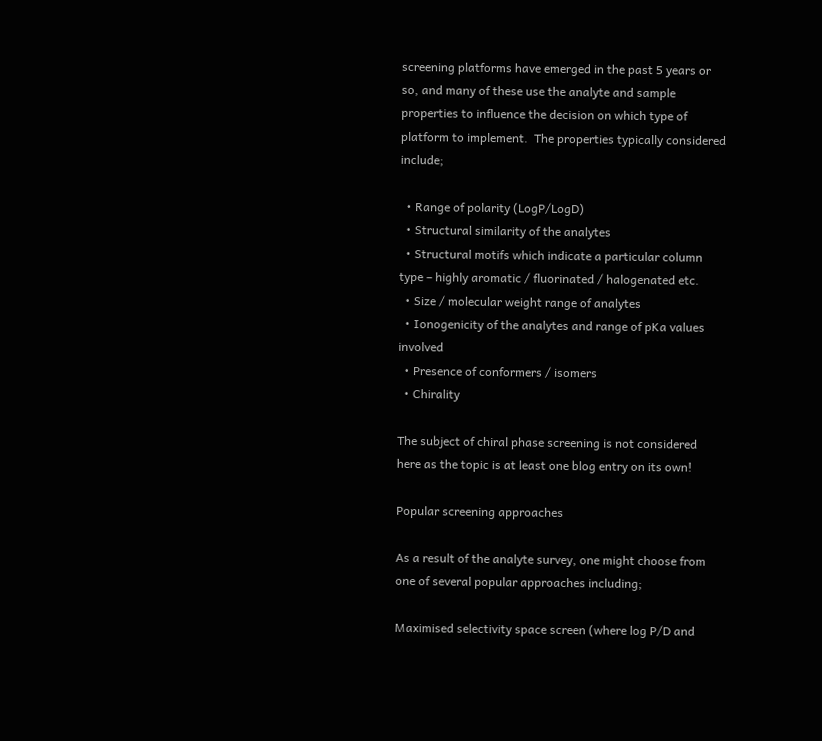screening platforms have emerged in the past 5 years or so, and many of these use the analyte and sample properties to influence the decision on which type of platform to implement.  The properties typically considered include;

  • Range of polarity (LogP/LogD)
  • Structural similarity of the analytes
  • Structural motifs which indicate a particular column type – highly aromatic / fluorinated / halogenated etc.
  • Size / molecular weight range of analytes
  • Ionogenicity of the analytes and range of pKa values involved
  • Presence of conformers / isomers
  • Chirality

The subject of chiral phase screening is not considered here as the topic is at least one blog entry on its own!

Popular screening approaches

As a result of the analyte survey, one might choose from one of several popular approaches including;

Maximised selectivity space screen (where log P/D and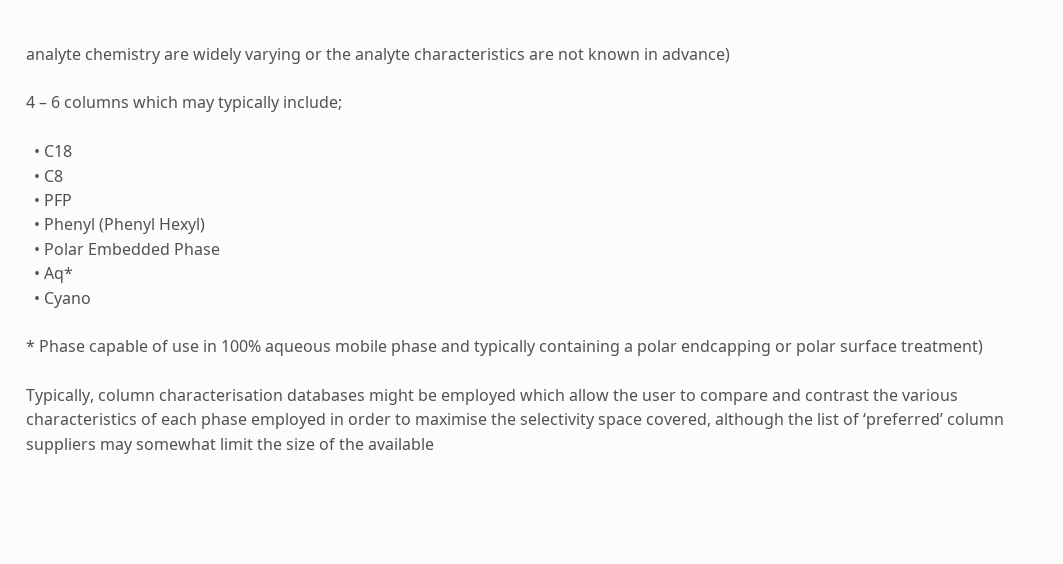analyte chemistry are widely varying or the analyte characteristics are not known in advance)

4 – 6 columns which may typically include;

  • C18
  • C8
  • PFP
  • Phenyl (Phenyl Hexyl)
  • Polar Embedded Phase
  • Aq*
  • Cyano

* Phase capable of use in 100% aqueous mobile phase and typically containing a polar endcapping or polar surface treatment)

Typically, column characterisation databases might be employed which allow the user to compare and contrast the various characteristics of each phase employed in order to maximise the selectivity space covered, although the list of ‘preferred’ column suppliers may somewhat limit the size of the available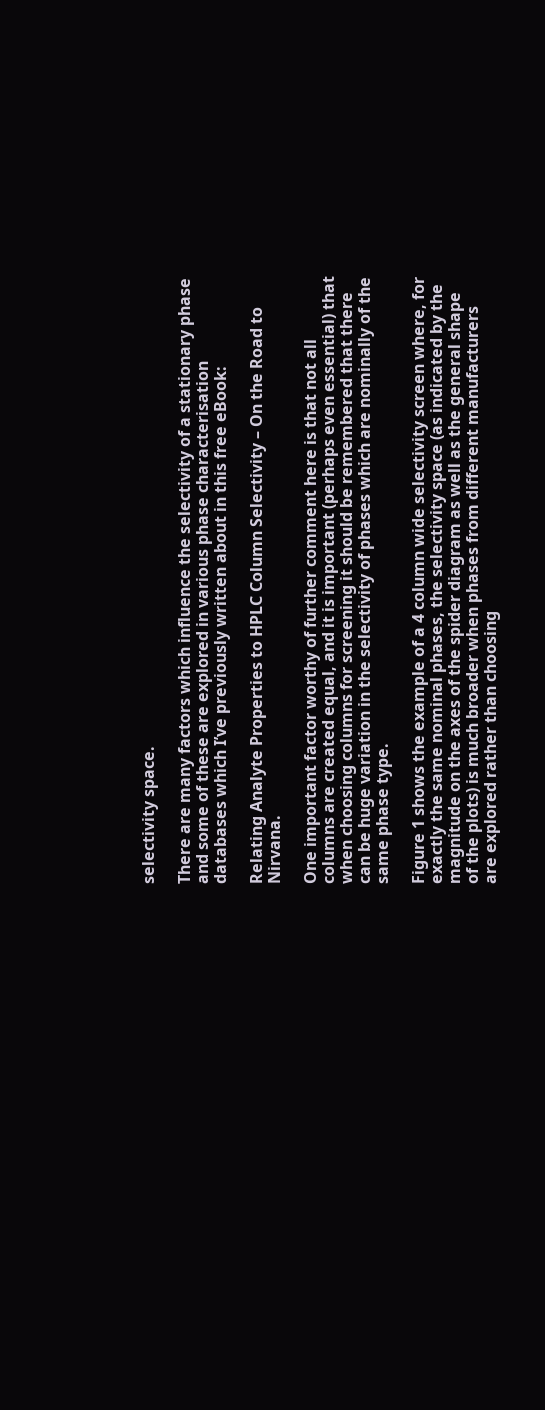selectivity space.

There are many factors which influence the selectivity of a stationary phase and some of these are explored in various phase characterisation databases which I’ve previously written about in this free eBook:

Relating Analyte Properties to HPLC Column Selectivity – On the Road to Nirvana.

One important factor worthy of further comment here is that not all columns are created equal, and it is important (perhaps even essential) that when choosing columns for screening it should be remembered that there can be huge variation in the selectivity of phases which are nominally of the same phase type.

Figure 1 shows the example of a 4 column wide selectivity screen where, for exactly the same nominal phases, the selectivity space (as indicated by the magnitude on the axes of the spider diagram as well as the general shape of the plots) is much broader when phases from different manufacturers are explored rather than choosing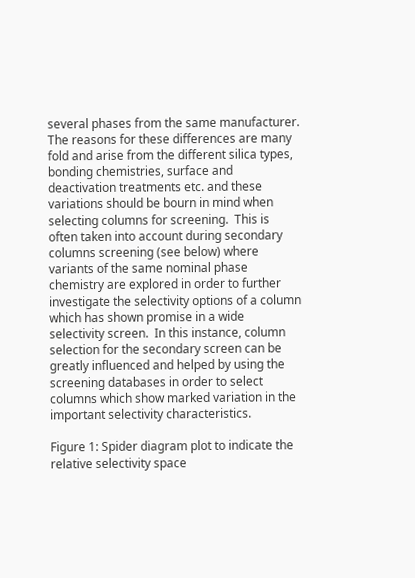several phases from the same manufacturer.  The reasons for these differences are many fold and arise from the different silica types, bonding chemistries, surface and deactivation treatments etc. and these variations should be bourn in mind when selecting columns for screening.  This is often taken into account during secondary columns screening (see below) where variants of the same nominal phase chemistry are explored in order to further investigate the selectivity options of a column which has shown promise in a wide selectivity screen.  In this instance, column selection for the secondary screen can be greatly influenced and helped by using the screening databases in order to select columns which show marked variation in the important selectivity characteristics.

Figure 1: Spider diagram plot to indicate the relative selectivity space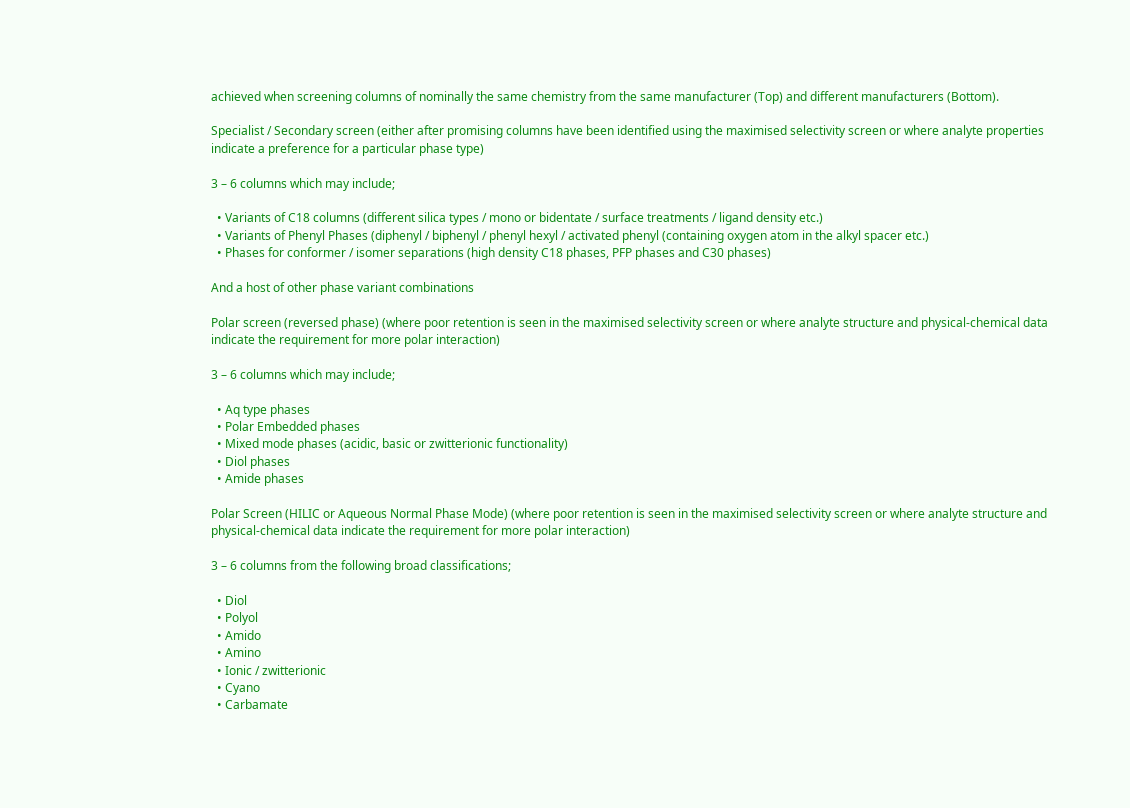achieved when screening columns of nominally the same chemistry from the same manufacturer (Top) and different manufacturers (Bottom).

Specialist / Secondary screen (either after promising columns have been identified using the maximised selectivity screen or where analyte properties indicate a preference for a particular phase type)

3 – 6 columns which may include;

  • Variants of C18 columns (different silica types / mono or bidentate / surface treatments / ligand density etc.)
  • Variants of Phenyl Phases (diphenyl / biphenyl / phenyl hexyl / activated phenyl (containing oxygen atom in the alkyl spacer etc.)
  • Phases for conformer / isomer separations (high density C18 phases, PFP phases and C30 phases)

And a host of other phase variant combinations

Polar screen (reversed phase) (where poor retention is seen in the maximised selectivity screen or where analyte structure and physical-chemical data indicate the requirement for more polar interaction)

3 – 6 columns which may include;

  • Aq type phases
  • Polar Embedded phases
  • Mixed mode phases (acidic, basic or zwitterionic functionality)
  • Diol phases
  • Amide phases

Polar Screen (HILIC or Aqueous Normal Phase Mode) (where poor retention is seen in the maximised selectivity screen or where analyte structure and physical-chemical data indicate the requirement for more polar interaction)

3 – 6 columns from the following broad classifications;

  • Diol
  • Polyol
  • Amido
  • Amino
  • Ionic / zwitterionic
  • Cyano
  • Carbamate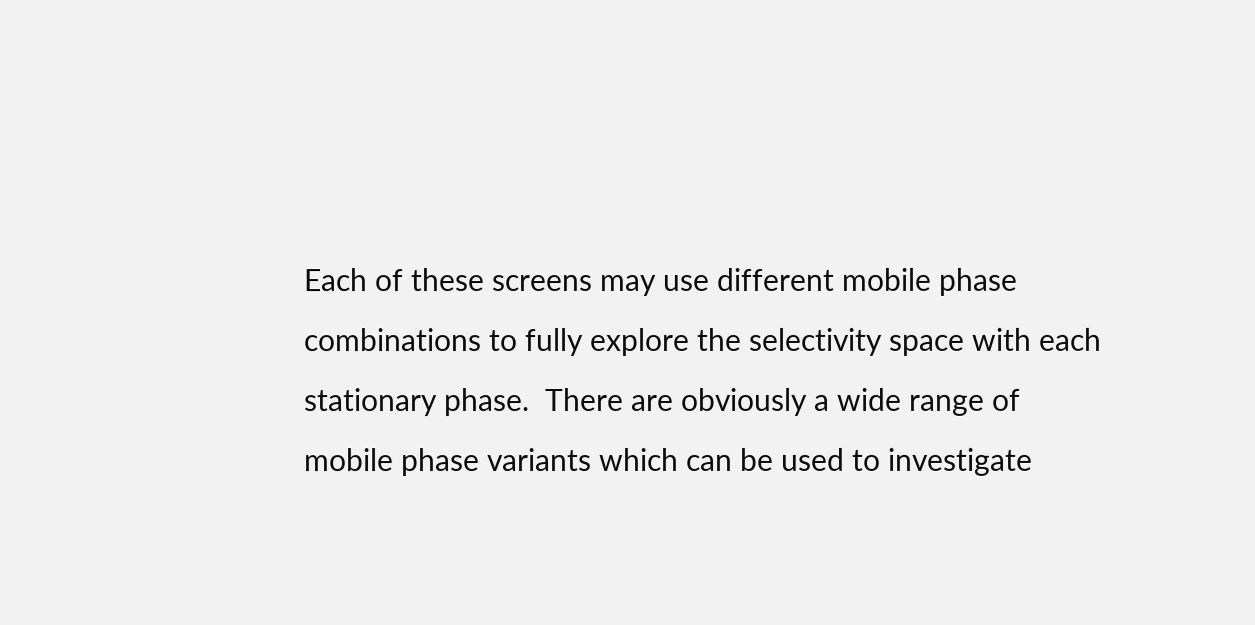Each of these screens may use different mobile phase combinations to fully explore the selectivity space with each stationary phase.  There are obviously a wide range of mobile phase variants which can be used to investigate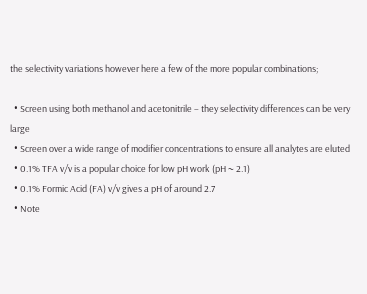the selectivity variations however here a few of the more popular combinations;

  • Screen using both methanol and acetonitrile – they selectivity differences can be very large
  • Screen over a wide range of modifier concentrations to ensure all analytes are eluted
  • 0.1% TFA v/v is a popular choice for low pH work (pH ~ 2.1)
  • 0.1% Formic Acid (FA) v/v gives a pH of around 2.7
  • Note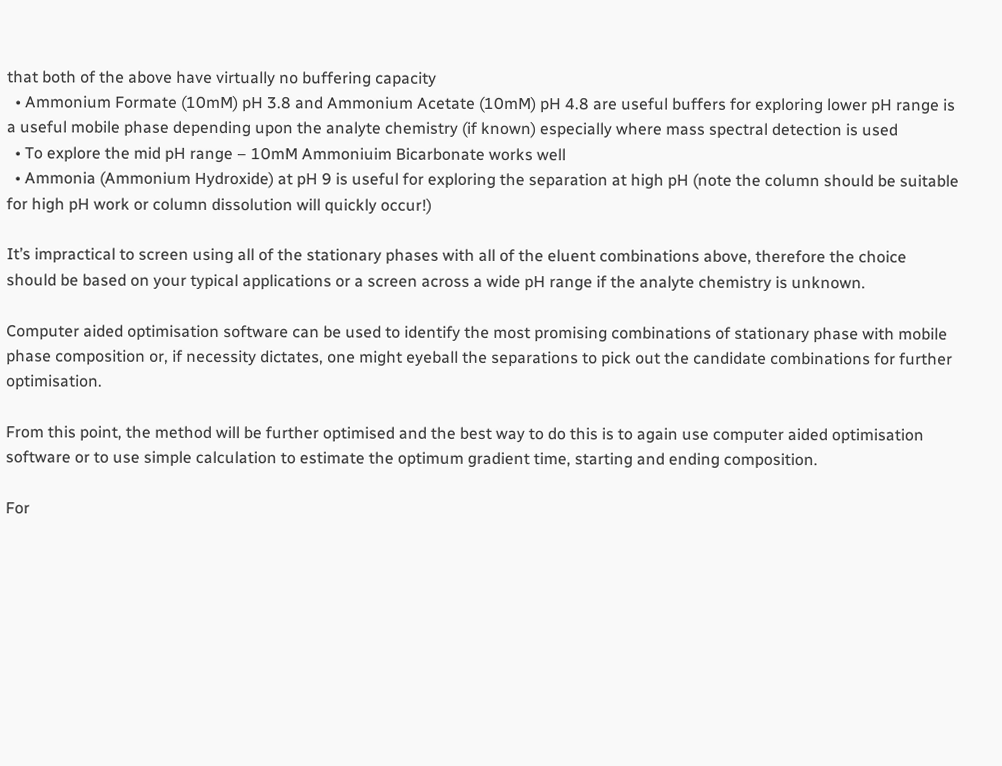that both of the above have virtually no buffering capacity
  • Ammonium Formate (10mM) pH 3.8 and Ammonium Acetate (10mM) pH 4.8 are useful buffers for exploring lower pH range is a useful mobile phase depending upon the analyte chemistry (if known) especially where mass spectral detection is used
  • To explore the mid pH range – 10mM Ammoniuim Bicarbonate works well
  • Ammonia (Ammonium Hydroxide) at pH 9 is useful for exploring the separation at high pH (note the column should be suitable for high pH work or column dissolution will quickly occur!)

It’s impractical to screen using all of the stationary phases with all of the eluent combinations above, therefore the choice should be based on your typical applications or a screen across a wide pH range if the analyte chemistry is unknown.

Computer aided optimisation software can be used to identify the most promising combinations of stationary phase with mobile phase composition or, if necessity dictates, one might eyeball the separations to pick out the candidate combinations for further optimisation.

From this point, the method will be further optimised and the best way to do this is to again use computer aided optimisation software or to use simple calculation to estimate the optimum gradient time, starting and ending composition.

For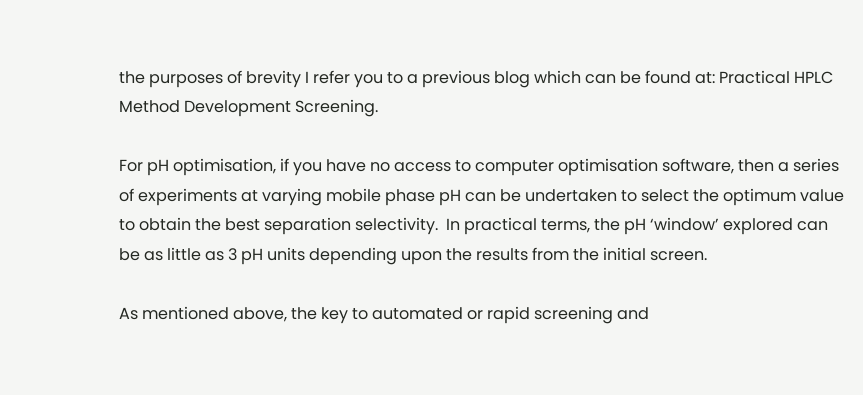the purposes of brevity I refer you to a previous blog which can be found at: Practical HPLC Method Development Screening.

For pH optimisation, if you have no access to computer optimisation software, then a series of experiments at varying mobile phase pH can be undertaken to select the optimum value to obtain the best separation selectivity.  In practical terms, the pH ‘window’ explored can be as little as 3 pH units depending upon the results from the initial screen.

As mentioned above, the key to automated or rapid screening and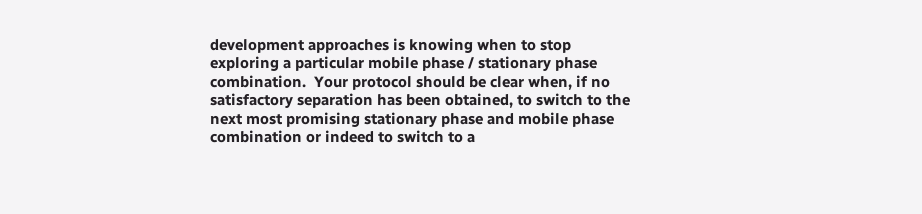development approaches is knowing when to stop exploring a particular mobile phase / stationary phase combination.  Your protocol should be clear when, if no satisfactory separation has been obtained, to switch to the next most promising stationary phase and mobile phase combination or indeed to switch to a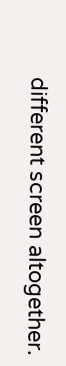different screen altogether.